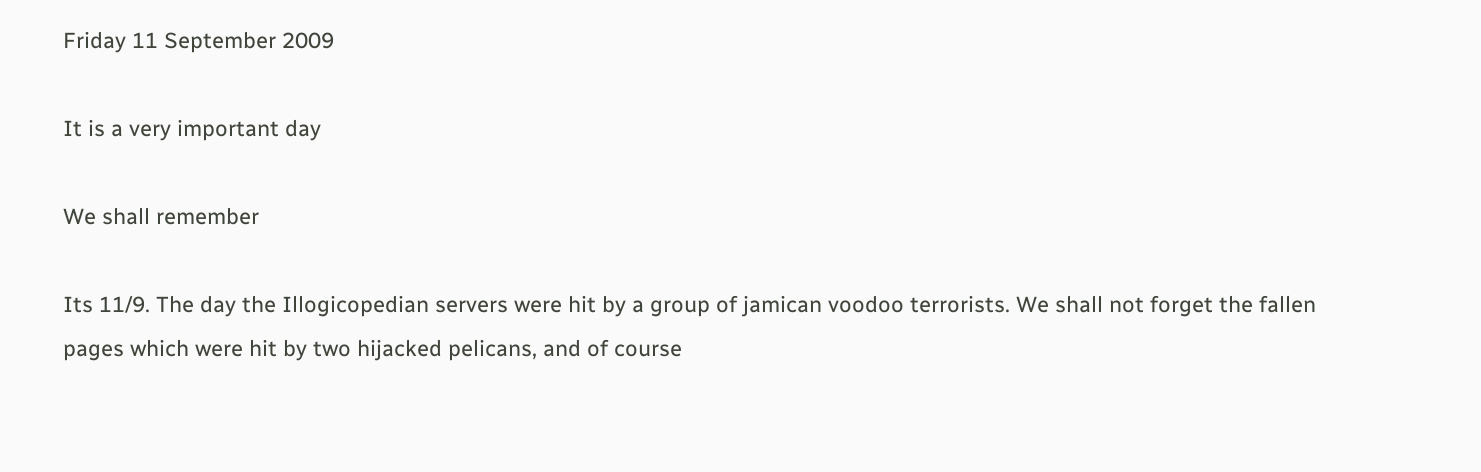Friday 11 September 2009

It is a very important day

We shall remember

Its 11/9. The day the Illogicopedian servers were hit by a group of jamican voodoo terrorists. We shall not forget the fallen pages which were hit by two hijacked pelicans, and of course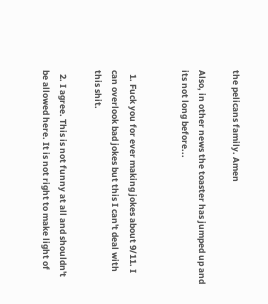the pelicans family. Amen

Also, in other news the toaster has jumped up and its not long before...


  1. Fuck you for ever making jokes about 9/11. I can overlook bad jokes but this I can't deal with this shit.

  2. I agree. This is not funny at all and shouldn't be allowed here. It is not right to make light of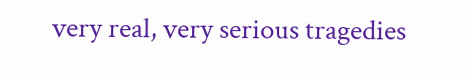very real, very serious tragedies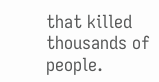that killed thousands of people.